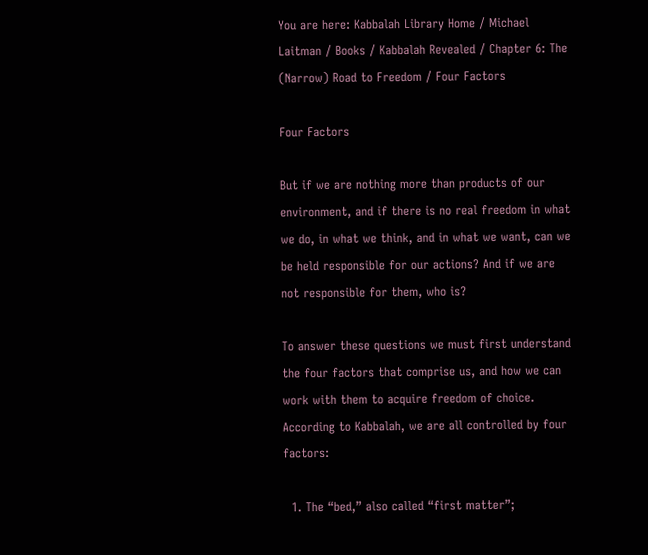You are here: Kabbalah Library Home / Michael Laitman / Books / Kabbalah Revealed / Chapter 6: The (Narrow) Road to Freedom / Four Factors

Four Factors

But if we are nothing more than products of our environment, and if there is no real freedom in what we do, in what we think, and in what we want, can we be held responsible for our actions? And if we are not responsible for them, who is?

To answer these questions we must first understand the four factors that comprise us, and how we can work with them to acquire freedom of choice. According to Kabbalah, we are all controlled by four factors:

  1. The “bed,” also called “first matter”;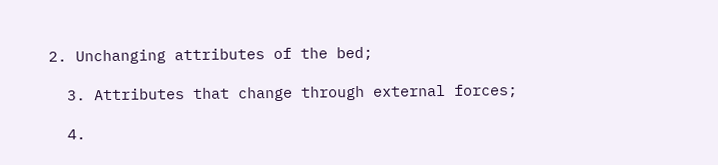2. Unchanging attributes of the bed;

  3. Attributes that change through external forces;

  4.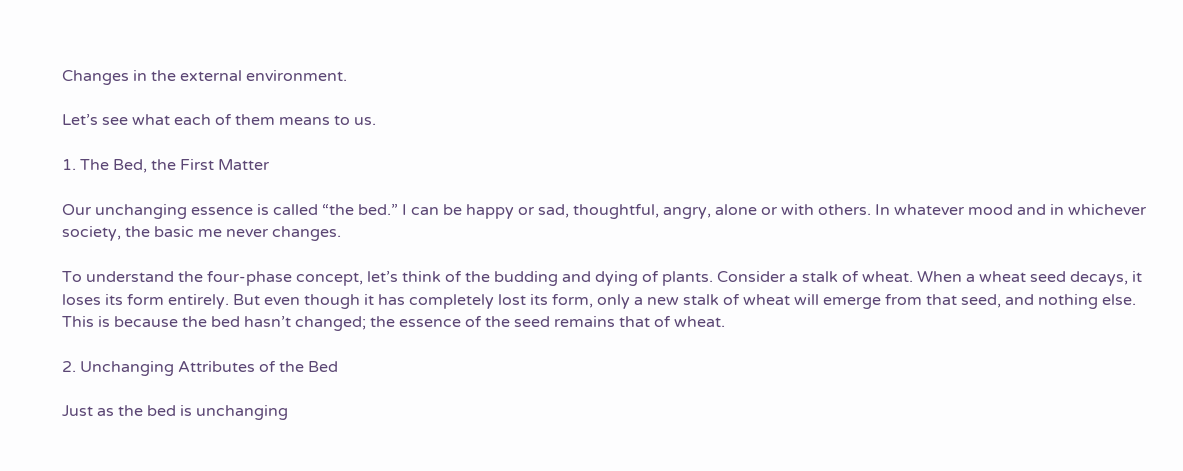Changes in the external environment.

Let’s see what each of them means to us.

1. The Bed, the First Matter

Our unchanging essence is called “the bed.” I can be happy or sad, thoughtful, angry, alone or with others. In whatever mood and in whichever society, the basic me never changes.

To understand the four-phase concept, let’s think of the budding and dying of plants. Consider a stalk of wheat. When a wheat seed decays, it loses its form entirely. But even though it has completely lost its form, only a new stalk of wheat will emerge from that seed, and nothing else. This is because the bed hasn’t changed; the essence of the seed remains that of wheat.

2. Unchanging Attributes of the Bed

Just as the bed is unchanging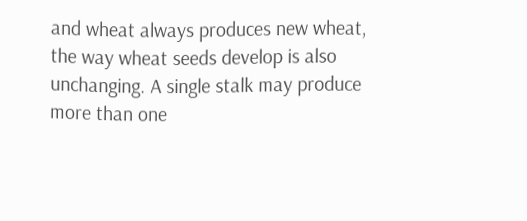and wheat always produces new wheat, the way wheat seeds develop is also unchanging. A single stalk may produce more than one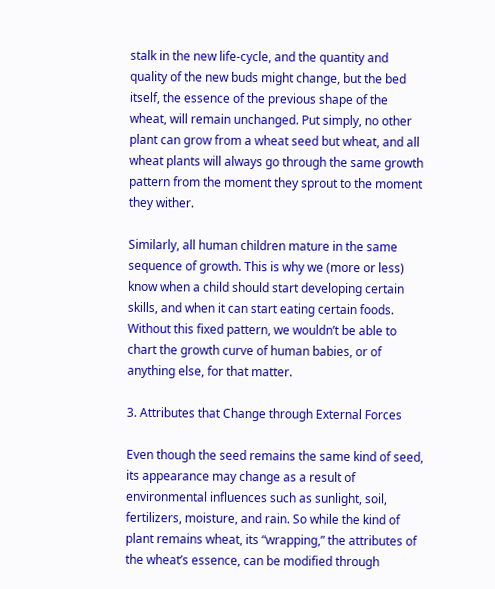stalk in the new life-cycle, and the quantity and quality of the new buds might change, but the bed itself, the essence of the previous shape of the wheat, will remain unchanged. Put simply, no other plant can grow from a wheat seed but wheat, and all wheat plants will always go through the same growth pattern from the moment they sprout to the moment they wither.

Similarly, all human children mature in the same sequence of growth. This is why we (more or less) know when a child should start developing certain skills, and when it can start eating certain foods. Without this fixed pattern, we wouldn’t be able to chart the growth curve of human babies, or of anything else, for that matter.

3. Attributes that Change through External Forces

Even though the seed remains the same kind of seed, its appearance may change as a result of environmental influences such as sunlight, soil, fertilizers, moisture, and rain. So while the kind of plant remains wheat, its “wrapping,” the attributes of the wheat’s essence, can be modified through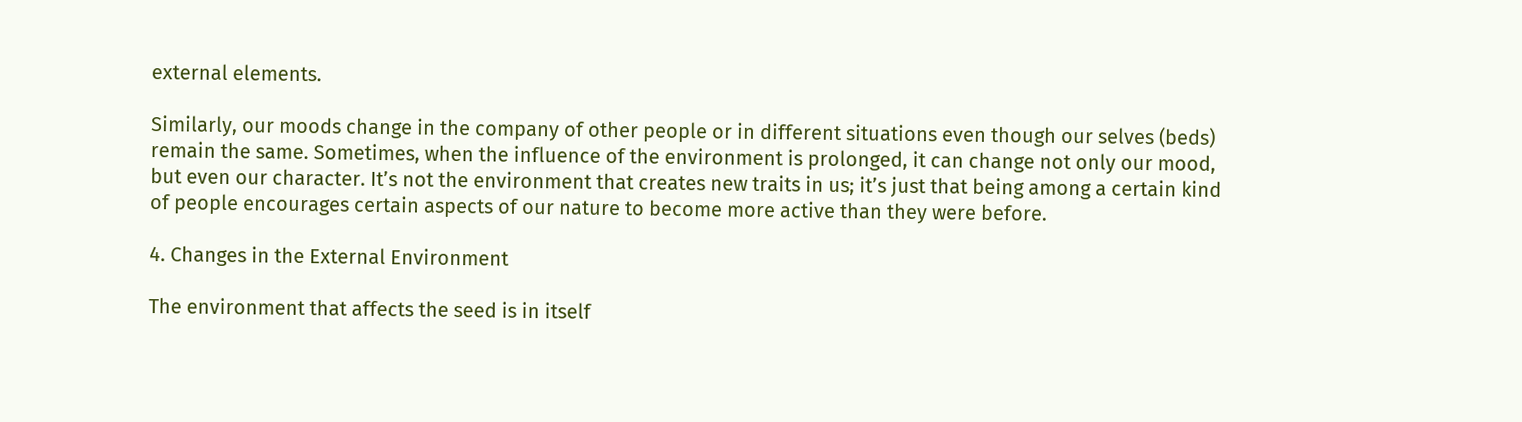external elements.

Similarly, our moods change in the company of other people or in different situations even though our selves (beds) remain the same. Sometimes, when the influence of the environment is prolonged, it can change not only our mood, but even our character. It’s not the environment that creates new traits in us; it’s just that being among a certain kind of people encourages certain aspects of our nature to become more active than they were before.

4. Changes in the External Environment

The environment that affects the seed is in itself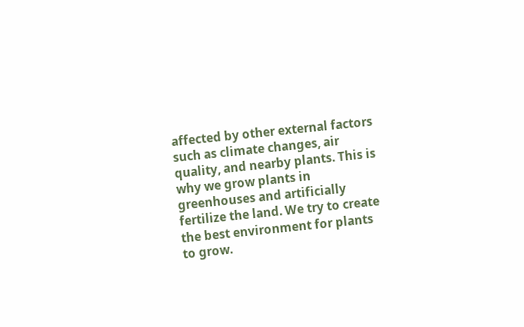affected by other external factors such as climate changes, air quality, and nearby plants. This is why we grow plants in greenhouses and artificially fertilize the land. We try to create the best environment for plants to grow.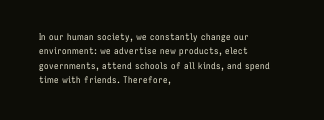In our human society, we constantly change our environment: we advertise new products, elect governments, attend schools of all kinds, and spend time with friends. Therefore,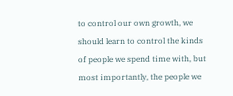to control our own growth, we should learn to control the kinds of people we spend time with, but most importantly, the people we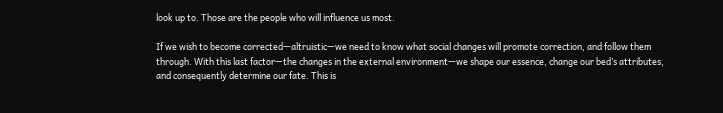look up to. Those are the people who will influence us most.

If we wish to become corrected—altruistic—we need to know what social changes will promote correction, and follow them through. With this last factor—the changes in the external environment—we shape our essence, change our bed’s attributes, and consequently determine our fate. This is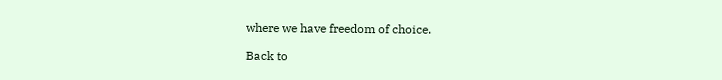where we have freedom of choice.

Back to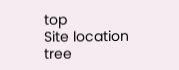top
Site location tree